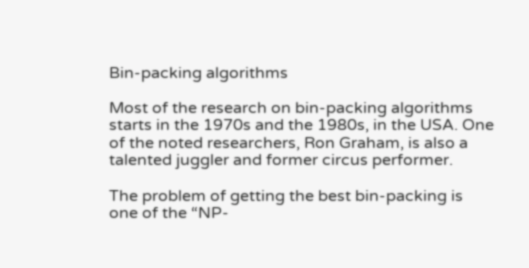Bin-packing algorithms

Most of the research on bin-packing algorithms starts in the 1970s and the 1980s, in the USA. One of the noted researchers, Ron Graham, is also a talented juggler and former circus performer.

The problem of getting the best bin-packing is one of the “NP-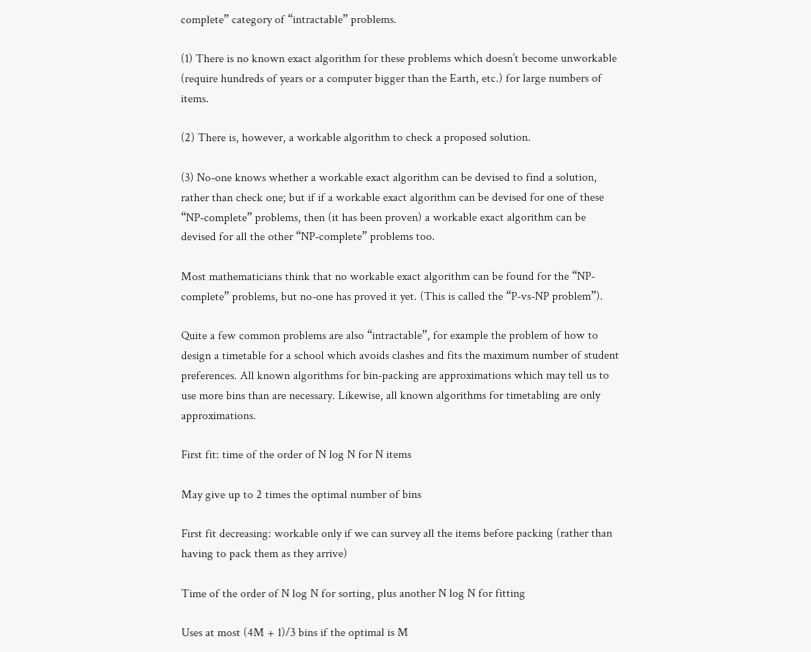complete” category of “intractable” problems.

(1) There is no known exact algorithm for these problems which doesn’t become unworkable (require hundreds of years or a computer bigger than the Earth, etc.) for large numbers of items.

(2) There is, however, a workable algorithm to check a proposed solution.

(3) No-one knows whether a workable exact algorithm can be devised to find a solution, rather than check one; but if if a workable exact algorithm can be devised for one of these “NP-complete” problems, then (it has been proven) a workable exact algorithm can be devised for all the other “NP-complete” problems too.

Most mathematicians think that no workable exact algorithm can be found for the “NP-complete” problems, but no-one has proved it yet. (This is called the “P-vs-NP problem”).

Quite a few common problems are also “intractable”, for example the problem of how to design a timetable for a school which avoids clashes and fits the maximum number of student preferences. All known algorithms for bin-packing are approximations which may tell us to use more bins than are necessary. Likewise, all known algorithms for timetabling are only approximations.

First fit: time of the order of N log N for N items

May give up to 2 times the optimal number of bins

First fit decreasing: workable only if we can survey all the items before packing (rather than having to pack them as they arrive)

Time of the order of N log N for sorting, plus another N log N for fitting

Uses at most (4M + 1)/3 bins if the optimal is M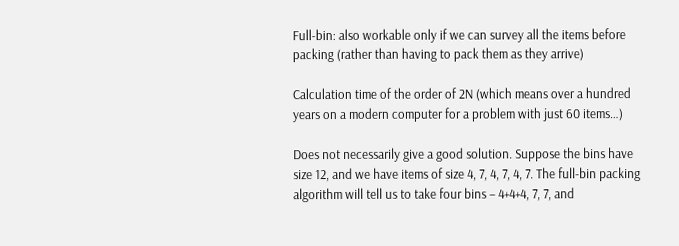Full-bin: also workable only if we can survey all the items before packing (rather than having to pack them as they arrive)

Calculation time of the order of 2N (which means over a hundred years on a modern computer for a problem with just 60 items…)

Does not necessarily give a good solution. Suppose the bins have size 12, and we have items of size 4, 7, 4, 7, 4, 7. The full-bin packing algorithm will tell us to take four bins – 4+4+4, 7, 7, and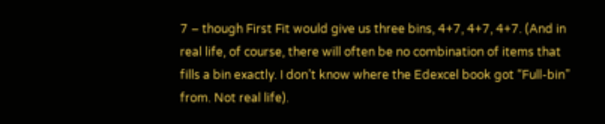7 – though First Fit would give us three bins, 4+7, 4+7, 4+7. (And in real life, of course, there will often be no combination of items that fills a bin exactly. I don’t know where the Edexcel book got “Full-bin” from. Not real life).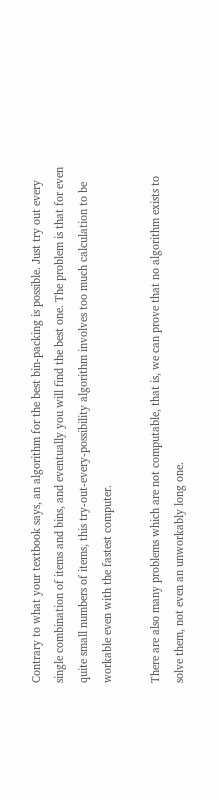Contrary to what your textbook says, an algorithm for the best bin-packing is possible. Just try out every single combination of items and bins, and eventually you will find the best one. The problem is that for even quite small numbers of items, this try-out-every-possibility algorithm involves too much calculation to be workable even with the fastest computer.

There are also many problems which are not computable, that is, we can prove that no algorithm exists to solve them, not even an unworkably long one.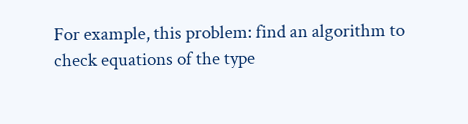For example, this problem: find an algorithm to check equations of the type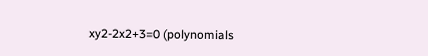xy2-2x2+3=0 (polynomials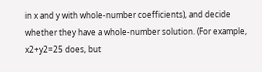in x and y with whole-number coefficients), and decide whether they have a whole-number solution. (For example, x2+y2=25 does, but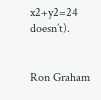x2+y2=24 doesn’t).


Ron Graham